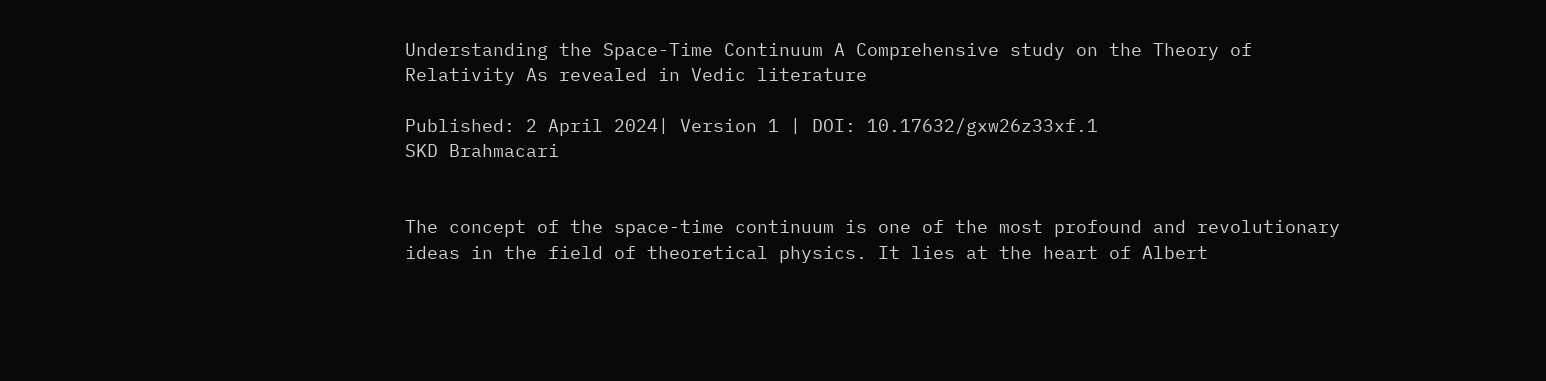Understanding the Space-Time Continuum A Comprehensive study on the Theory of Relativity As revealed in Vedic literature

Published: 2 April 2024| Version 1 | DOI: 10.17632/gxw26z33xf.1
SKD Brahmacari


The concept of the space-time continuum is one of the most profound and revolutionary ideas in the field of theoretical physics. It lies at the heart of Albert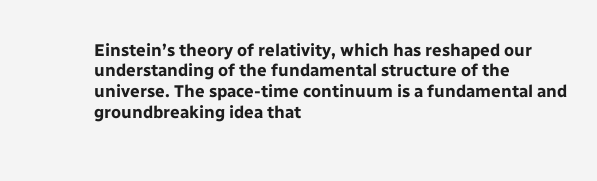Einstein’s theory of relativity, which has reshaped our understanding of the fundamental structure of the universe. The space-time continuum is a fundamental and groundbreaking idea that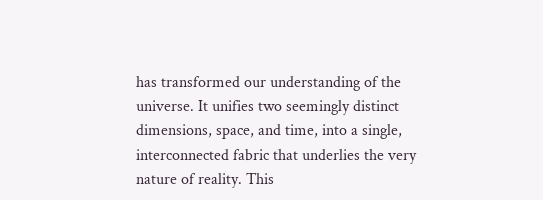has transformed our understanding of the universe. It unifies two seemingly distinct dimensions, space, and time, into a single, interconnected fabric that underlies the very nature of reality. This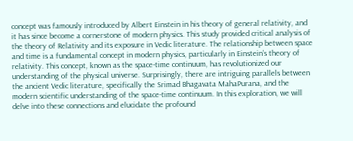concept was famously introduced by Albert Einstein in his theory of general relativity, and it has since become a cornerstone of modern physics. This study provided critical analysis of the theory of Relativity and its exposure in Vedic literature. The relationship between space and time is a fundamental concept in modern physics, particularly in Einstein’s theory of relativity. This concept, known as the space-time continuum, has revolutionized our understanding of the physical universe. Surprisingly, there are intriguing parallels between the ancient Vedic literature, specifically the Srimad Bhagavata MahaPurana, and the modern scientific understanding of the space-time continuum. In this exploration, we will delve into these connections and elucidate the profound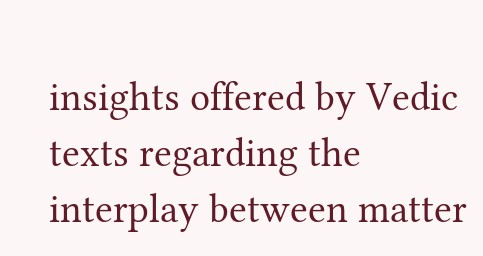insights offered by Vedic texts regarding the interplay between matter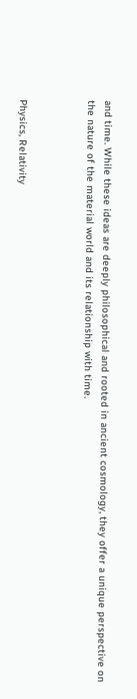and time. While these ideas are deeply philosophical and rooted in ancient cosmology, they offer a unique perspective on the nature of the material world and its relationship with time.



Physics, Relativity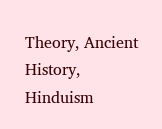Theory, Ancient History, Hinduism